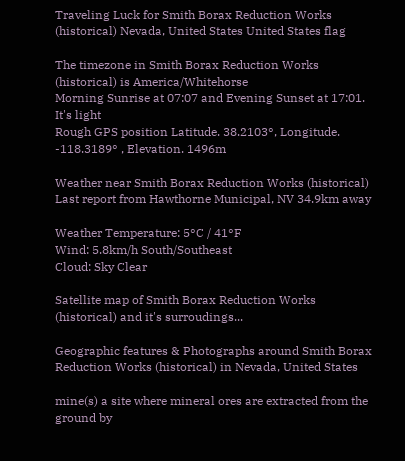Traveling Luck for Smith Borax Reduction Works (historical) Nevada, United States United States flag

The timezone in Smith Borax Reduction Works (historical) is America/Whitehorse
Morning Sunrise at 07:07 and Evening Sunset at 17:01. It's light
Rough GPS position Latitude. 38.2103°, Longitude. -118.3189° , Elevation. 1496m

Weather near Smith Borax Reduction Works (historical) Last report from Hawthorne Municipal, NV 34.9km away

Weather Temperature: 5°C / 41°F
Wind: 5.8km/h South/Southeast
Cloud: Sky Clear

Satellite map of Smith Borax Reduction Works (historical) and it's surroudings...

Geographic features & Photographs around Smith Borax Reduction Works (historical) in Nevada, United States

mine(s) a site where mineral ores are extracted from the ground by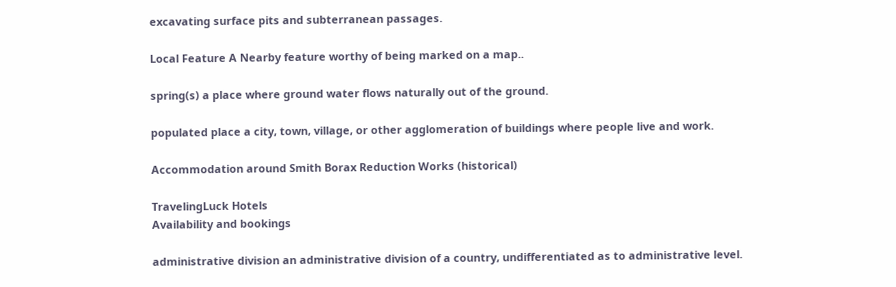excavating surface pits and subterranean passages.

Local Feature A Nearby feature worthy of being marked on a map..

spring(s) a place where ground water flows naturally out of the ground.

populated place a city, town, village, or other agglomeration of buildings where people live and work.

Accommodation around Smith Borax Reduction Works (historical)

TravelingLuck Hotels
Availability and bookings

administrative division an administrative division of a country, undifferentiated as to administrative level.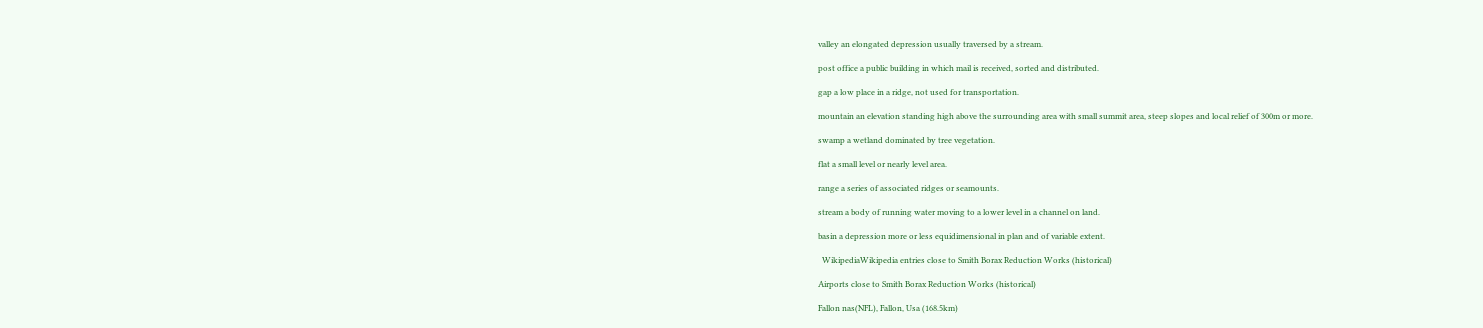valley an elongated depression usually traversed by a stream.

post office a public building in which mail is received, sorted and distributed.

gap a low place in a ridge, not used for transportation.

mountain an elevation standing high above the surrounding area with small summit area, steep slopes and local relief of 300m or more.

swamp a wetland dominated by tree vegetation.

flat a small level or nearly level area.

range a series of associated ridges or seamounts.

stream a body of running water moving to a lower level in a channel on land.

basin a depression more or less equidimensional in plan and of variable extent.

  WikipediaWikipedia entries close to Smith Borax Reduction Works (historical)

Airports close to Smith Borax Reduction Works (historical)

Fallon nas(NFL), Fallon, Usa (168.5km)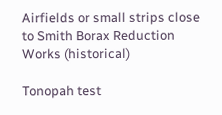Airfields or small strips close to Smith Borax Reduction Works (historical)

Tonopah test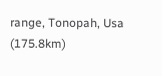range, Tonopah, Usa (175.8km)